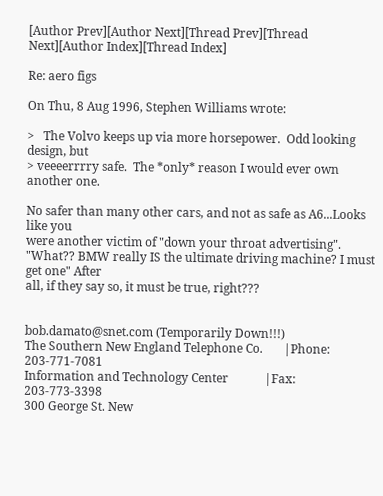[Author Prev][Author Next][Thread Prev][Thread Next][Author Index][Thread Index]

Re: aero figs

On Thu, 8 Aug 1996, Stephen Williams wrote:

>   The Volvo keeps up via more horsepower.  Odd looking design, but
> veeeerrrry safe.  The *only* reason I would ever own another one.

No safer than many other cars, and not as safe as A6...Looks like you
were another victim of "down your throat advertising".
"What?? BMW really IS the ultimate driving machine? I must get one" After
all, if they say so, it must be true, right???


bob.damato@snet.com (Temporarily Down!!!)
The Southern New England Telephone Co.       |Phone: 203-771-7081
Information and Technology Center            |Fax:   203-773-3398
300 George St. New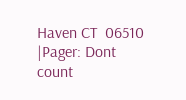Haven CT  06510           |Pager: Dont count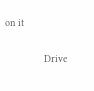on it

             Drive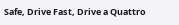Safe, Drive Fast, Drive a Quattro